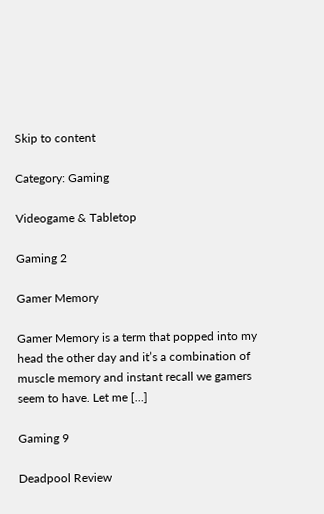Skip to content

Category: Gaming

Videogame & Tabletop

Gaming 2

Gamer Memory

Gamer Memory is a term that popped into my head the other day and it’s a combination of muscle memory and instant recall we gamers seem to have. Let me […]

Gaming 9

Deadpool Review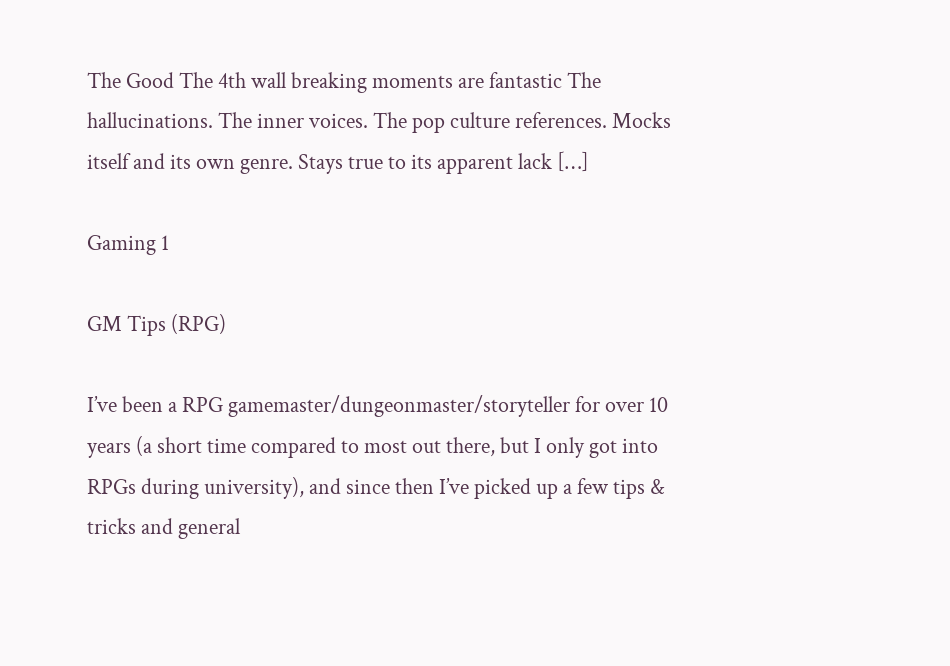The Good The 4th wall breaking moments are fantastic The hallucinations. The inner voices. The pop culture references. Mocks itself and its own genre. Stays true to its apparent lack […]

Gaming 1

GM Tips (RPG)

I’ve been a RPG gamemaster/dungeonmaster/storyteller for over 10 years (a short time compared to most out there, but I only got into RPGs during university), and since then I’ve picked up a few tips & tricks and general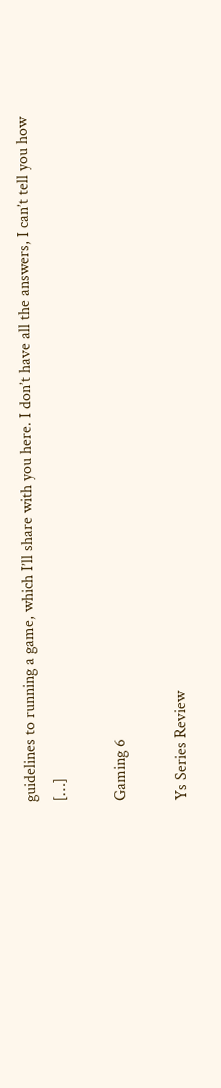guidelines to running a game, which I’ll share with you here. I don’t have all the answers, I can’t tell you how […]

Gaming 6

Ys Series Review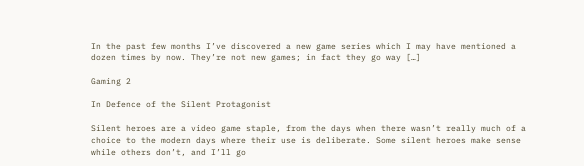In the past few months I’ve discovered a new game series which I may have mentioned a dozen times by now. They’re not new games; in fact they go way […]

Gaming 2

In Defence of the Silent Protagonist

Silent heroes are a video game staple, from the days when there wasn’t really much of a choice to the modern days where their use is deliberate. Some silent heroes make sense while others don’t, and I’ll go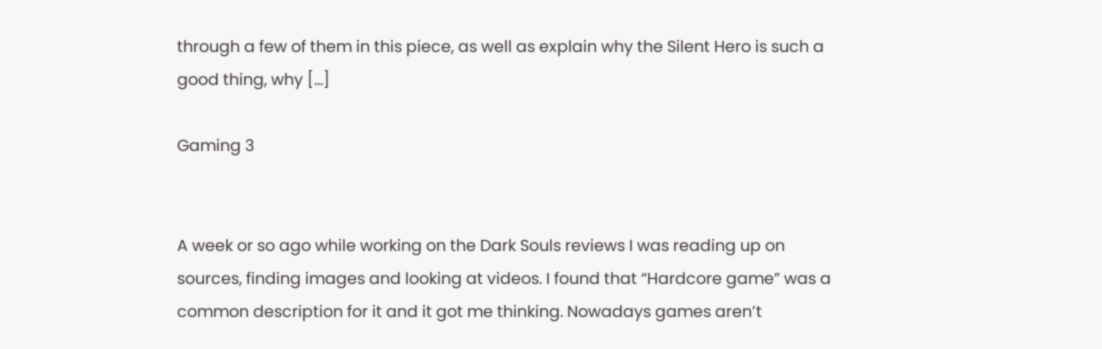through a few of them in this piece, as well as explain why the Silent Hero is such a good thing, why […]

Gaming 3


A week or so ago while working on the Dark Souls reviews I was reading up on sources, finding images and looking at videos. I found that “Hardcore game” was a common description for it and it got me thinking. Nowadays games aren’t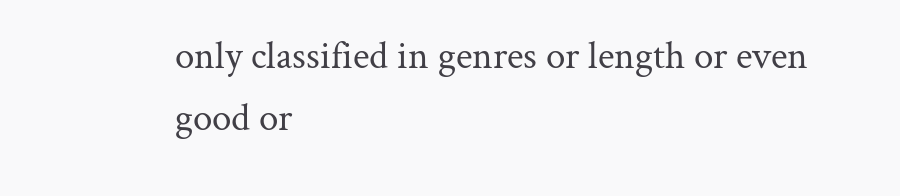only classified in genres or length or even good or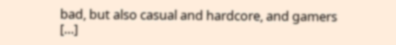bad, but also casual and hardcore, and gamers […]